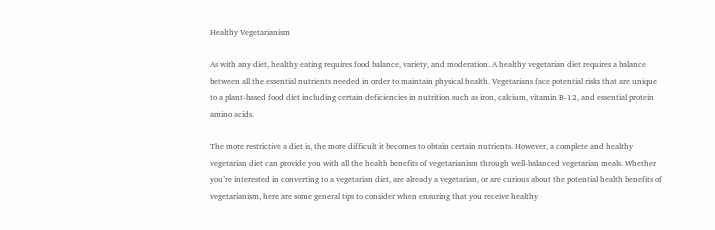Healthy Vegetarianism

As with any diet, healthy eating requires food balance, variety, and moderation. A healthy vegetarian diet requires a balance between all the essential nutrients needed in order to maintain physical health. Vegetarians face potential risks that are unique to a plant-based food diet including certain deficiencies in nutrition such as iron, calcium, vitamin B-12, and essential protein amino acids.

The more restrictive a diet is, the more difficult it becomes to obtain certain nutrients. However, a complete and healthy vegetarian diet can provide you with all the health benefits of vegetarianism through well-balanced vegetarian meals. Whether you’re interested in converting to a vegetarian diet, are already a vegetarian, or are curious about the potential health benefits of vegetarianism, here are some general tips to consider when ensuring that you receive healthy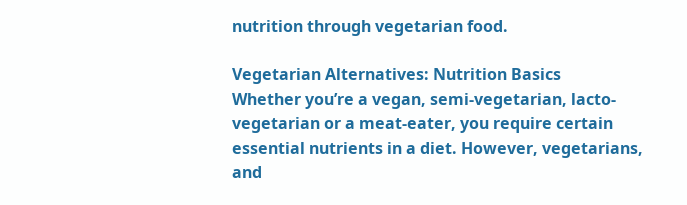nutrition through vegetarian food.

Vegetarian Alternatives: Nutrition Basics
Whether you’re a vegan, semi-vegetarian, lacto-vegetarian or a meat-eater, you require certain essential nutrients in a diet. However, vegetarians, and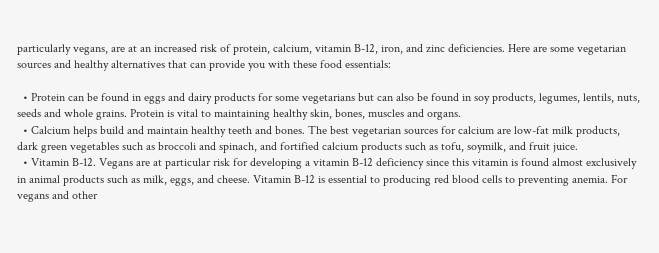particularly vegans, are at an increased risk of protein, calcium, vitamin B-12, iron, and zinc deficiencies. Here are some vegetarian sources and healthy alternatives that can provide you with these food essentials:

  • Protein can be found in eggs and dairy products for some vegetarians but can also be found in soy products, legumes, lentils, nuts, seeds and whole grains. Protein is vital to maintaining healthy skin, bones, muscles and organs.
  • Calcium helps build and maintain healthy teeth and bones. The best vegetarian sources for calcium are low-fat milk products, dark green vegetables such as broccoli and spinach, and fortified calcium products such as tofu, soymilk, and fruit juice.
  • Vitamin B-12. Vegans are at particular risk for developing a vitamin B-12 deficiency since this vitamin is found almost exclusively in animal products such as milk, eggs, and cheese. Vitamin B-12 is essential to producing red blood cells to preventing anemia. For vegans and other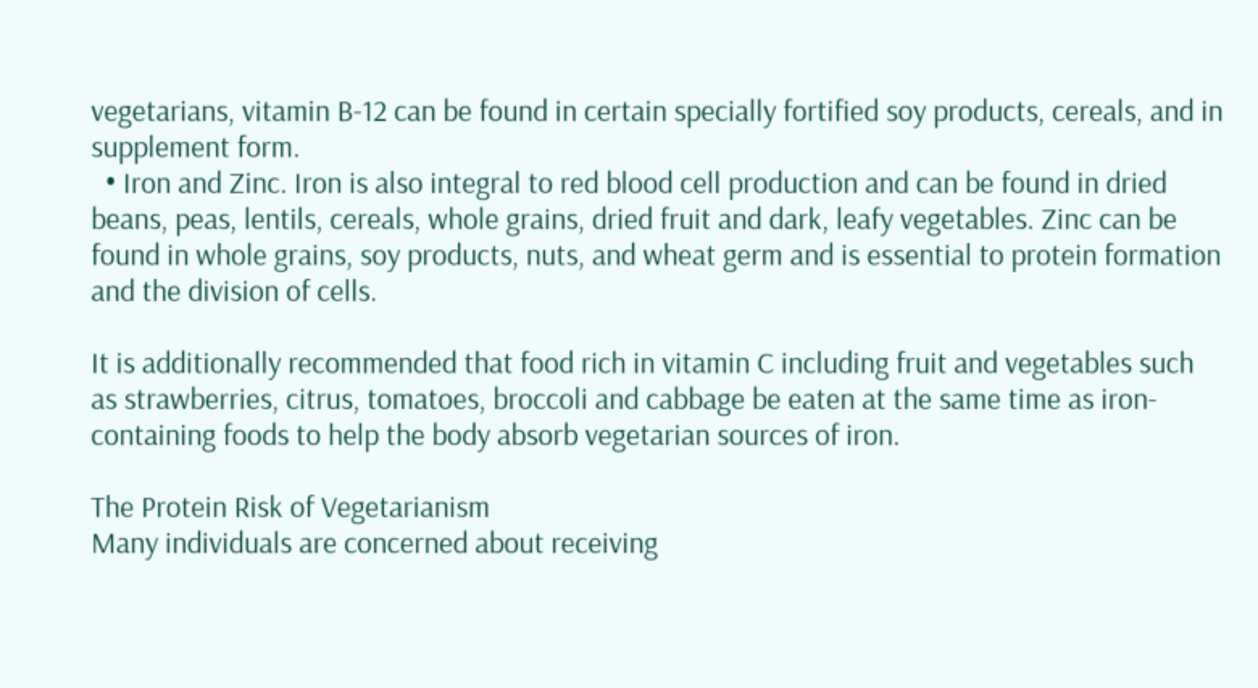vegetarians, vitamin B-12 can be found in certain specially fortified soy products, cereals, and in supplement form.
  • Iron and Zinc. Iron is also integral to red blood cell production and can be found in dried beans, peas, lentils, cereals, whole grains, dried fruit and dark, leafy vegetables. Zinc can be found in whole grains, soy products, nuts, and wheat germ and is essential to protein formation and the division of cells.

It is additionally recommended that food rich in vitamin C including fruit and vegetables such as strawberries, citrus, tomatoes, broccoli and cabbage be eaten at the same time as iron-containing foods to help the body absorb vegetarian sources of iron.

The Protein Risk of Vegetarianism
Many individuals are concerned about receiving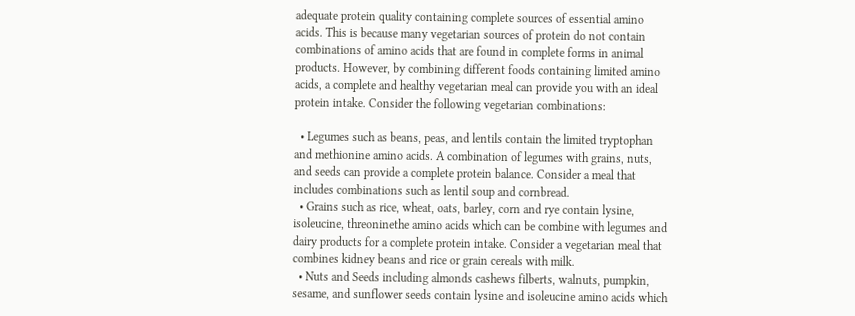adequate protein quality containing complete sources of essential amino acids. This is because many vegetarian sources of protein do not contain combinations of amino acids that are found in complete forms in animal products. However, by combining different foods containing limited amino acids, a complete and healthy vegetarian meal can provide you with an ideal protein intake. Consider the following vegetarian combinations:

  • Legumes such as beans, peas, and lentils contain the limited tryptophan and methionine amino acids. A combination of legumes with grains, nuts, and seeds can provide a complete protein balance. Consider a meal that includes combinations such as lentil soup and cornbread.
  • Grains such as rice, wheat, oats, barley, corn and rye contain lysine, isoleucine, threoninethe amino acids which can be combine with legumes and dairy products for a complete protein intake. Consider a vegetarian meal that combines kidney beans and rice or grain cereals with milk.
  • Nuts and Seeds including almonds cashews filberts, walnuts, pumpkin, sesame, and sunflower seeds contain lysine and isoleucine amino acids which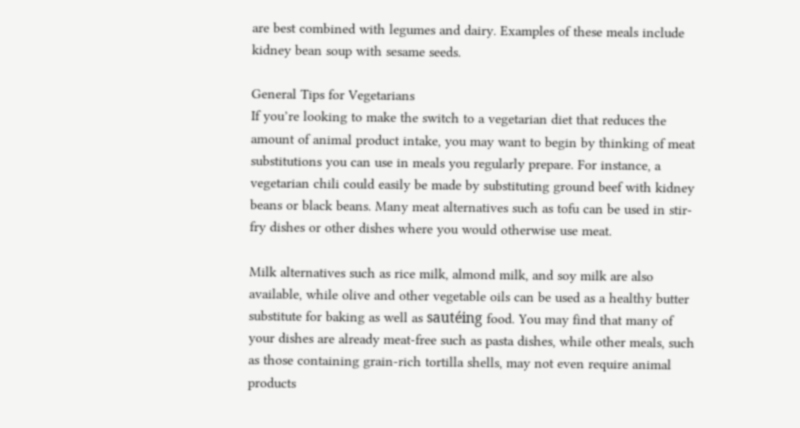are best combined with legumes and dairy. Examples of these meals include kidney bean soup with sesame seeds.

General Tips for Vegetarians
If you’re looking to make the switch to a vegetarian diet that reduces the amount of animal product intake, you may want to begin by thinking of meat substitutions you can use in meals you regularly prepare. For instance, a vegetarian chili could easily be made by substituting ground beef with kidney beans or black beans. Many meat alternatives such as tofu can be used in stir-fry dishes or other dishes where you would otherwise use meat.

Milk alternatives such as rice milk, almond milk, and soy milk are also available, while olive and other vegetable oils can be used as a healthy butter substitute for baking as well as sautéing food. You may find that many of your dishes are already meat-free such as pasta dishes, while other meals, such as those containing grain-rich tortilla shells, may not even require animal products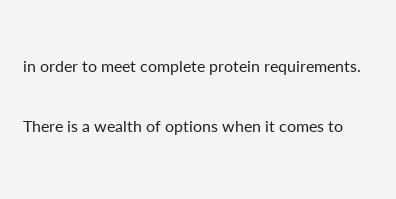in order to meet complete protein requirements.

There is a wealth of options when it comes to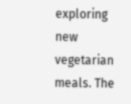exploring new vegetarian meals. The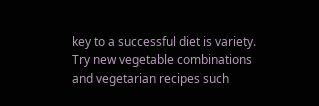key to a successful diet is variety. Try new vegetable combinations and vegetarian recipes such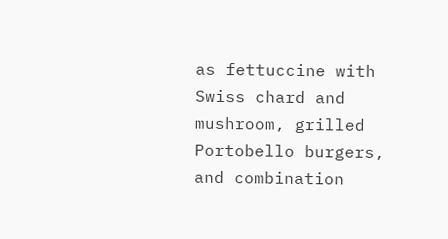as fettuccine with Swiss chard and mushroom, grilled Portobello burgers, and combination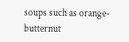soups such as orange-butternut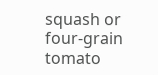squash or four-grain tomato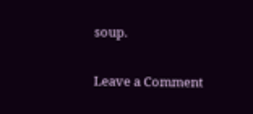soup.

Leave a Comment